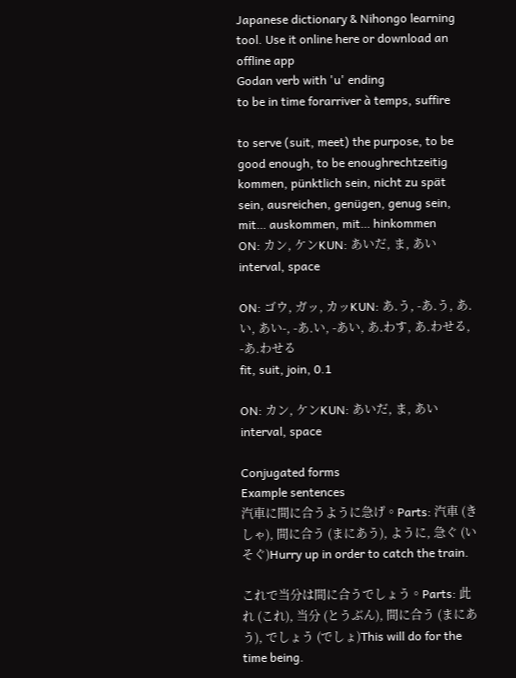Japanese dictionary & Nihongo learning tool. Use it online here or download an offline app
Godan verb with 'u' ending
to be in time forarriver à temps, suffire

to serve (suit, meet) the purpose, to be good enough, to be enoughrechtzeitig kommen, pünktlich sein, nicht zu spät sein, ausreichen, genügen, genug sein, mit… auskommen, mit… hinkommen
ON: カン, ケンKUN: あいだ, ま, あい
interval, space

ON: ゴウ, ガッ, カッKUN: あ.う, -あ.う, あ.い, あい-, -あ.い, -あい, あ.わす, あ.わせる, -あ.わせる
fit, suit, join, 0.1

ON: カン, ケンKUN: あいだ, ま, あい
interval, space

Conjugated forms
Example sentences
汽車に間に合うように急げ。Parts: 汽車 (きしゃ), 間に合う (まにあう), ように, 急ぐ (いそぐ)Hurry up in order to catch the train.

これで当分は間に合うでしょう。Parts: 此れ (これ), 当分 (とうぶん), 間に合う (まにあう), でしょう (でしょ)This will do for the time being.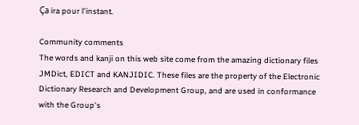Ça ira pour l'instant.

Community comments
The words and kanji on this web site come from the amazing dictionary files JMDict, EDICT and KANJIDIC. These files are the property of the Electronic Dictionary Research and Development Group, and are used in conformance with the Group's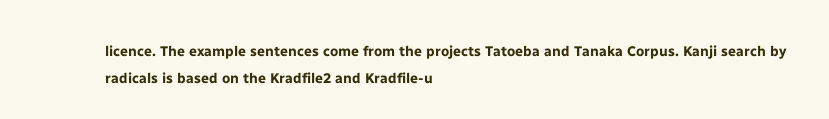licence. The example sentences come from the projects Tatoeba and Tanaka Corpus. Kanji search by radicals is based on the Kradfile2 and Kradfile-u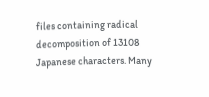files containing radical decomposition of 13108 Japanese characters. Many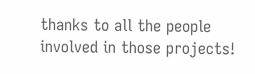thanks to all the people involved in those projects!